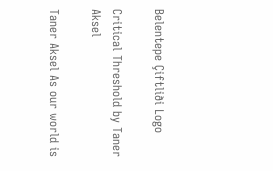Belentepe Çiftliði Logo

Critical Threshold by Taner Aksel

Taner Aksel As our world is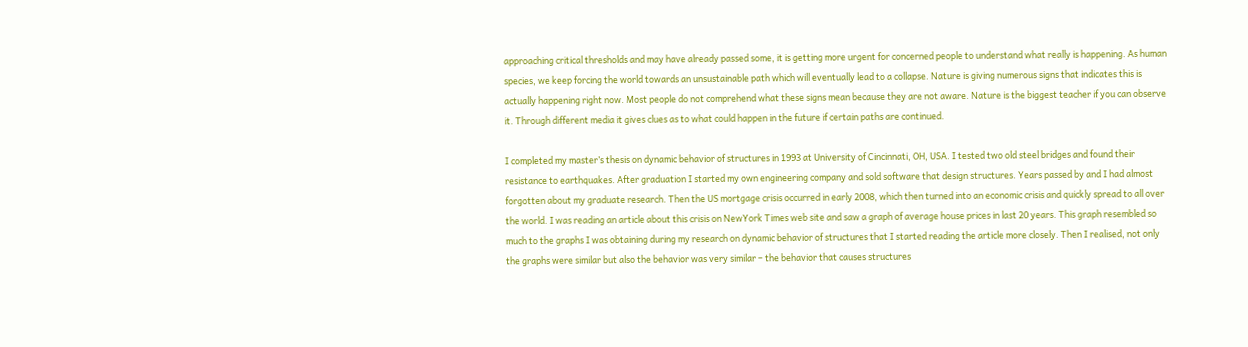approaching critical thresholds and may have already passed some, it is getting more urgent for concerned people to understand what really is happening. As human species, we keep forcing the world towards an unsustainable path which will eventually lead to a collapse. Nature is giving numerous signs that indicates this is actually happening right now. Most people do not comprehend what these signs mean because they are not aware. Nature is the biggest teacher if you can observe it. Through different media it gives clues as to what could happen in the future if certain paths are continued.

I completed my master’s thesis on dynamic behavior of structures in 1993 at University of Cincinnati, OH, USA. I tested two old steel bridges and found their resistance to earthquakes. After graduation I started my own engineering company and sold software that design structures. Years passed by and I had almost forgotten about my graduate research. Then the US mortgage crisis occurred in early 2008, which then turned into an economic crisis and quickly spread to all over the world. I was reading an article about this crisis on NewYork Times web site and saw a graph of average house prices in last 20 years. This graph resembled so much to the graphs I was obtaining during my research on dynamic behavior of structures that I started reading the article more closely. Then I realised, not only the graphs were similar but also the behavior was very similar – the behavior that causes structures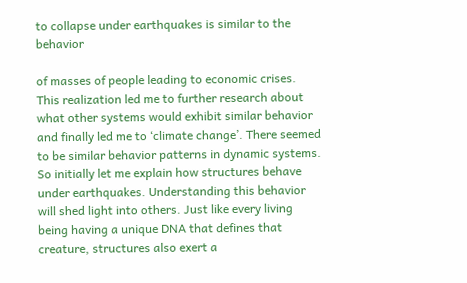to collapse under earthquakes is similar to the behavior

of masses of people leading to economic crises. This realization led me to further research about what other systems would exhibit similar behavior and finally led me to ‘climate change’. There seemed to be similar behavior patterns in dynamic systems. So initially let me explain how structures behave under earthquakes. Understanding this behavior will shed light into others. Just like every living being having a unique DNA that defines that creature, structures also exert a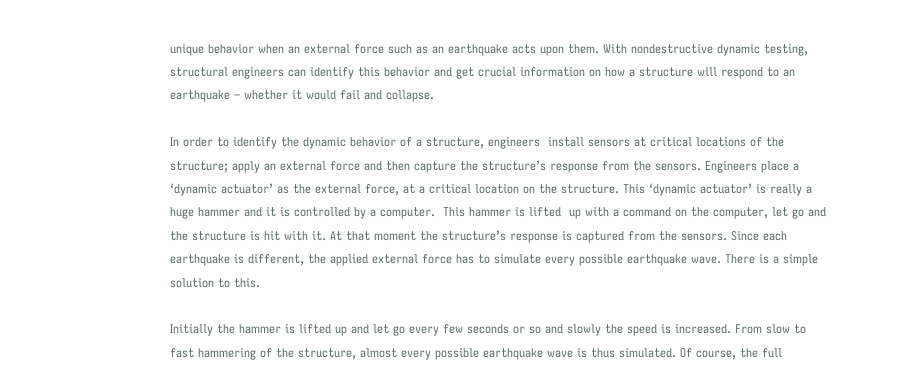unique behavior when an external force such as an earthquake acts upon them. With nondestructive dynamic testing, structural engineers can identify this behavior and get crucial information on how a structure will respond to an earthquake – whether it would fail and collapse.

In order to identify the dynamic behavior of a structure, engineers  install sensors at critical locations of the structure; apply an external force and then capture the structure’s response from the sensors. Engineers place a ‘dynamic actuator’ as the external force, at a critical location on the structure. This ‘dynamic actuator’ is really a huge hammer and it is controlled by a computer.  This hammer is lifted  up with a command on the computer, let go and the structure is hit with it. At that moment the structure’s response is captured from the sensors. Since each earthquake is different, the applied external force has to simulate every possible earthquake wave. There is a simple solution to this.

Initially the hammer is lifted up and let go every few seconds or so and slowly the speed is increased. From slow to fast hammering of the structure, almost every possible earthquake wave is thus simulated. Of course, the full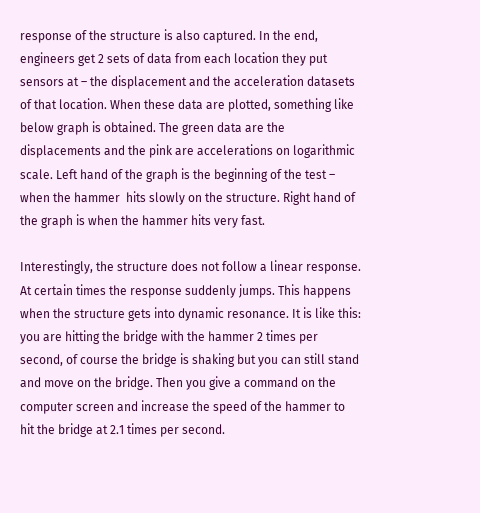response of the structure is also captured. In the end, engineers get 2 sets of data from each location they put sensors at – the displacement and the acceleration datasets of that location. When these data are plotted, something like below graph is obtained. The green data are the displacements and the pink are accelerations on logarithmic scale. Left hand of the graph is the beginning of the test – when the hammer  hits slowly on the structure. Right hand of the graph is when the hammer hits very fast.

Interestingly, the structure does not follow a linear response.  At certain times the response suddenly jumps. This happens when the structure gets into dynamic resonance. It is like this: you are hitting the bridge with the hammer 2 times per second, of course the bridge is shaking but you can still stand and move on the bridge. Then you give a command on the computer screen and increase the speed of the hammer to hit the bridge at 2.1 times per second.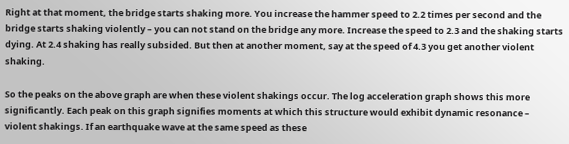Right at that moment, the bridge starts shaking more. You increase the hammer speed to 2.2 times per second and the bridge starts shaking violently – you can not stand on the bridge any more. Increase the speed to 2.3 and the shaking starts dying. At 2.4 shaking has really subsided. But then at another moment, say at the speed of 4.3 you get another violent shaking.

So the peaks on the above graph are when these violent shakings occur. The log acceleration graph shows this more significantly. Each peak on this graph signifies moments at which this structure would exhibit dynamic resonance – violent shakings. If an earthquake wave at the same speed as these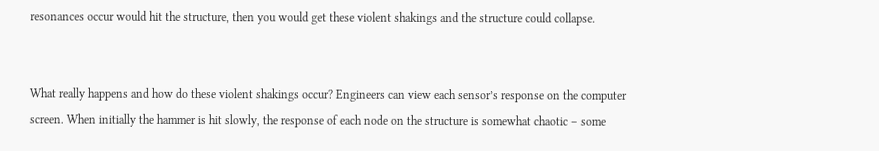resonances occur would hit the structure, then you would get these violent shakings and the structure could collapse.


What really happens and how do these violent shakings occur? Engineers can view each sensor’s response on the computer screen. When initially the hammer is hit slowly, the response of each node on the structure is somewhat chaotic – some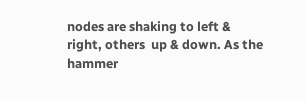nodes are shaking to left & right, others  up & down. As the hammer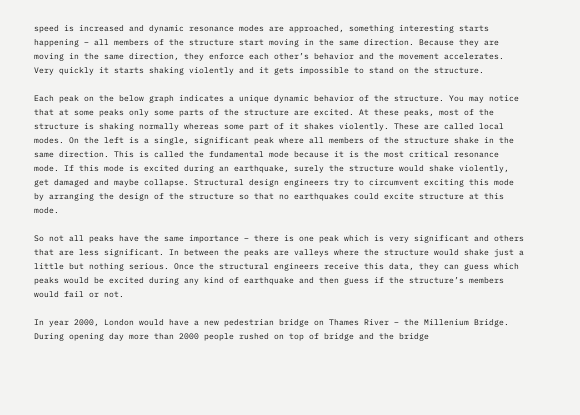speed is increased and dynamic resonance modes are approached, something interesting starts happening – all members of the structure start moving in the same direction. Because they are moving in the same direction, they enforce each other’s behavior and the movement accelerates. Very quickly it starts shaking violently and it gets impossible to stand on the structure.

Each peak on the below graph indicates a unique dynamic behavior of the structure. You may notice that at some peaks only some parts of the structure are excited. At these peaks, most of the structure is shaking normally whereas some part of it shakes violently. These are called local modes. On the left is a single, significant peak where all members of the structure shake in the same direction. This is called the fundamental mode because it is the most critical resonance mode. If this mode is excited during an earthquake, surely the structure would shake violently, get damaged and maybe collapse. Structural design engineers try to circumvent exciting this mode by arranging the design of the structure so that no earthquakes could excite structure at this mode.

So not all peaks have the same importance – there is one peak which is very significant and others that are less significant. In between the peaks are valleys where the structure would shake just a little but nothing serious. Once the structural engineers receive this data, they can guess which peaks would be excited during any kind of earthquake and then guess if the structure’s members would fail or not.

In year 2000, London would have a new pedestrian bridge on Thames River – the Millenium Bridge. During opening day more than 2000 people rushed on top of bridge and the bridge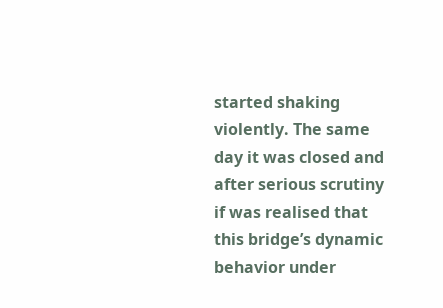started shaking violently. The same day it was closed and after serious scrutiny if was realised that this bridge’s dynamic behavior under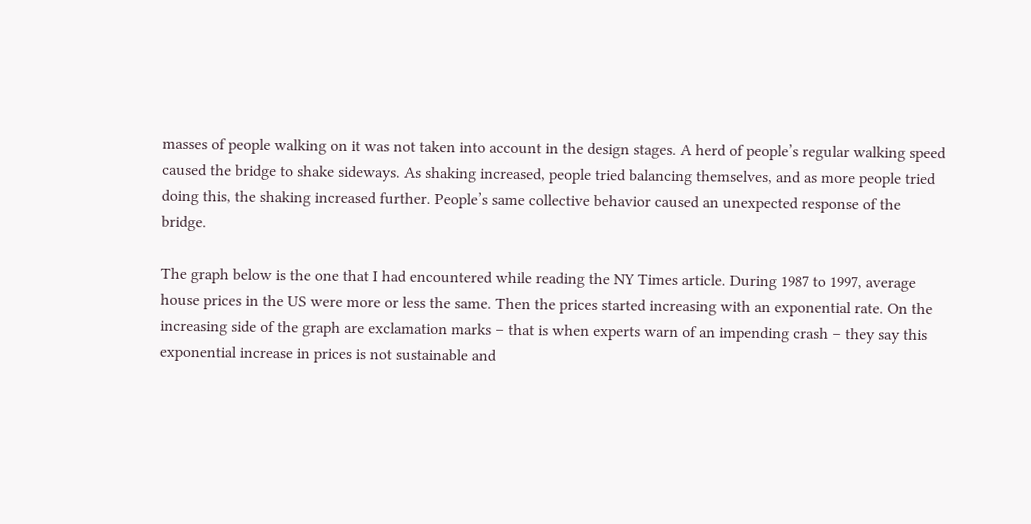masses of people walking on it was not taken into account in the design stages. A herd of people’s regular walking speed caused the bridge to shake sideways. As shaking increased, people tried balancing themselves, and as more people tried doing this, the shaking increased further. People’s same collective behavior caused an unexpected response of the bridge.

The graph below is the one that I had encountered while reading the NY Times article. During 1987 to 1997, average house prices in the US were more or less the same. Then the prices started increasing with an exponential rate. On the increasing side of the graph are exclamation marks – that is when experts warn of an impending crash – they say this exponential increase in prices is not sustainable and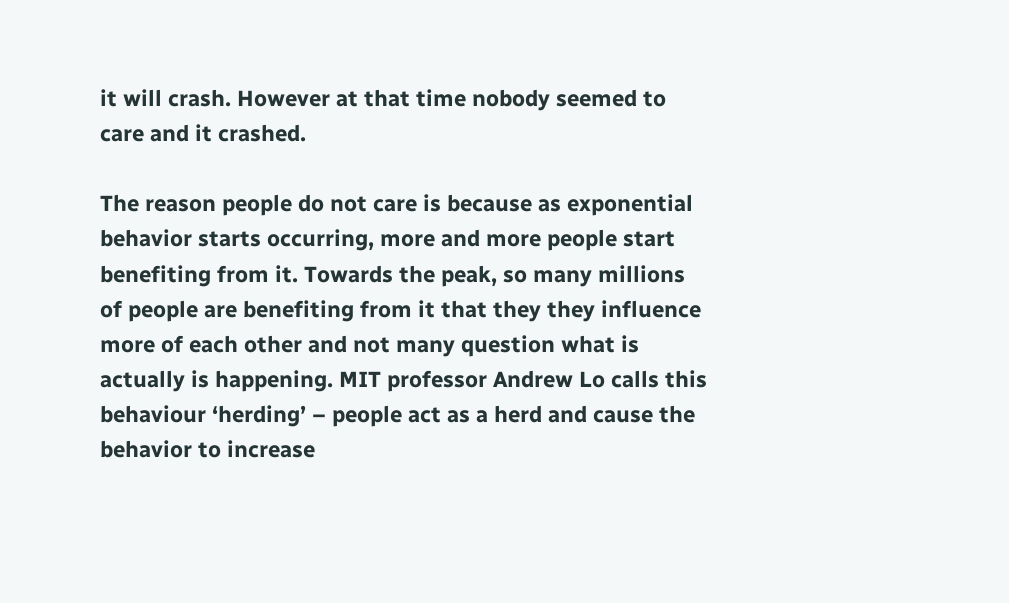it will crash. However at that time nobody seemed to care and it crashed.

The reason people do not care is because as exponential behavior starts occurring, more and more people start benefiting from it. Towards the peak, so many millions of people are benefiting from it that they they influence more of each other and not many question what is actually is happening. MIT professor Andrew Lo calls this behaviour ‘herding’ – people act as a herd and cause the behavior to increase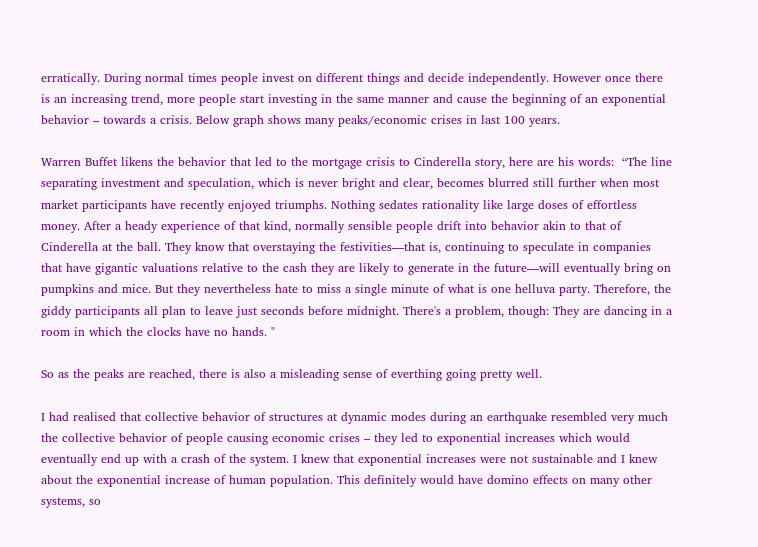erratically. During normal times people invest on different things and decide independently. However once there is an increasing trend, more people start investing in the same manner and cause the beginning of an exponential behavior – towards a crisis. Below graph shows many peaks/economic crises in last 100 years.

Warren Buffet likens the behavior that led to the mortgage crisis to Cinderella story, here are his words:  “The line separating investment and speculation, which is never bright and clear, becomes blurred still further when most market participants have recently enjoyed triumphs. Nothing sedates rationality like large doses of effortless money. After a heady experience of that kind, normally sensible people drift into behavior akin to that of Cinderella at the ball. They know that overstaying the festivities—that is, continuing to speculate in companies that have gigantic valuations relative to the cash they are likely to generate in the future—will eventually bring on pumpkins and mice. But they nevertheless hate to miss a single minute of what is one helluva party. Therefore, the giddy participants all plan to leave just seconds before midnight. There's a problem, though: They are dancing in a room in which the clocks have no hands. "

So as the peaks are reached, there is also a misleading sense of everthing going pretty well.

I had realised that collective behavior of structures at dynamic modes during an earthquake resembled very much the collective behavior of people causing economic crises – they led to exponential increases which would eventually end up with a crash of the system. I knew that exponential increases were not sustainable and I knew about the exponential increase of human population. This definitely would have domino effects on many other systems, so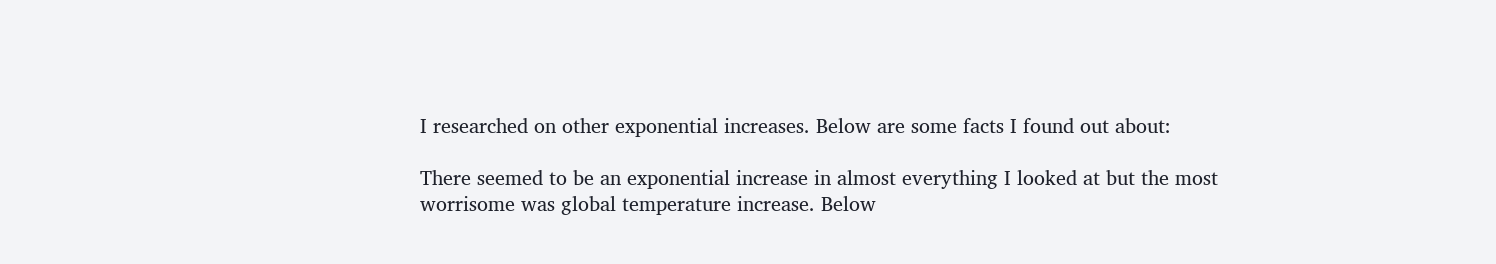I researched on other exponential increases. Below are some facts I found out about:

There seemed to be an exponential increase in almost everything I looked at but the most worrisome was global temperature increase. Below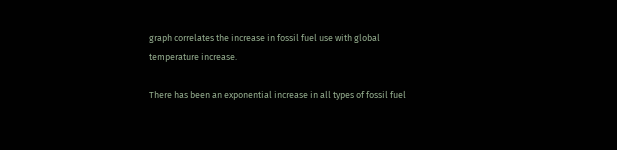graph correlates the increase in fossil fuel use with global temperature increase.

There has been an exponential increase in all types of fossil fuel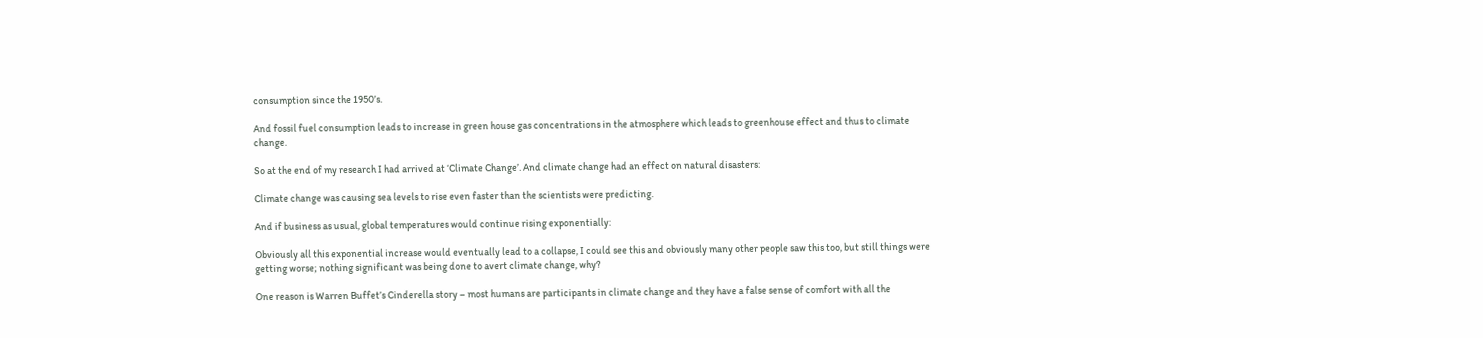consumption since the 1950’s.

And fossil fuel consumption leads to increase in green house gas concentrations in the atmosphere which leads to greenhouse effect and thus to climate change.

So at the end of my research I had arrived at ‘Climate Change’. And climate change had an effect on natural disasters:

Climate change was causing sea levels to rise even faster than the scientists were predicting.

And if business as usual, global temperatures would continue rising exponentially:

Obviously all this exponential increase would eventually lead to a collapse, I could see this and obviously many other people saw this too, but still things were getting worse; nothing significant was being done to avert climate change, why?

One reason is Warren Buffet’s Cinderella story – most humans are participants in climate change and they have a false sense of comfort with all the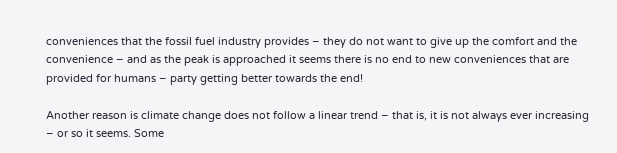conveniences that the fossil fuel industry provides – they do not want to give up the comfort and the convenience – and as the peak is approached it seems there is no end to new conveniences that are provided for humans – party getting better towards the end!

Another reason is climate change does not follow a linear trend – that is, it is not always ever increasing – or so it seems. Some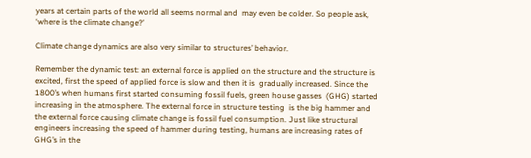years at certain parts of the world all seems normal and  may even be colder. So people ask, ‘where is the climate change?’

Climate change dynamics are also very similar to structures’ behavior.

Remember the dynamic test: an external force is applied on the structure and the structure is excited, first the speed of applied force is slow and then it is  gradually increased. Since the  1800’s when humans first started consuming fossil fuels, green house gasses  (GHG) started increasing in the atmosphere. The external force in structure testing  is the big hammer and the external force causing climate change is fossil fuel consumption. Just like structural engineers increasing the speed of hammer during testing, humans are increasing rates of GHG’s in the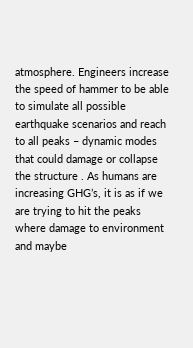atmosphere. Engineers increase the speed of hammer to be able to simulate all possible earthquake scenarios and reach to all peaks – dynamic modes that could damage or collapse the structure . As humans are increasing GHG’s, it is as if we are trying to hit the peaks where damage to environment and maybe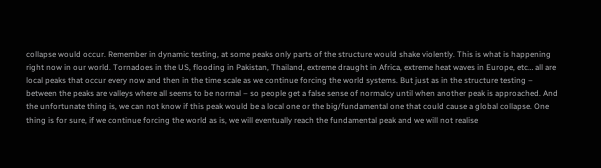collapse would occur. Remember in dynamic testing, at some peaks only parts of the structure would shake violently. This is what is happening right now in our world. Tornadoes in the US, flooding in Pakistan, Thailand, extreme draught in Africa, extreme heat waves in Europe, etc… all are local peaks that occur every now and then in the time scale as we continue forcing the world systems. But just as in the structure testing – between the peaks are valleys where all seems to be normal – so people get a false sense of normalcy until when another peak is approached. And the unfortunate thing is, we can not know if this peak would be a local one or the big/fundamental one that could cause a global collapse. One thing is for sure, if we continue forcing the world as is, we will eventually reach the fundamental peak and we will not realise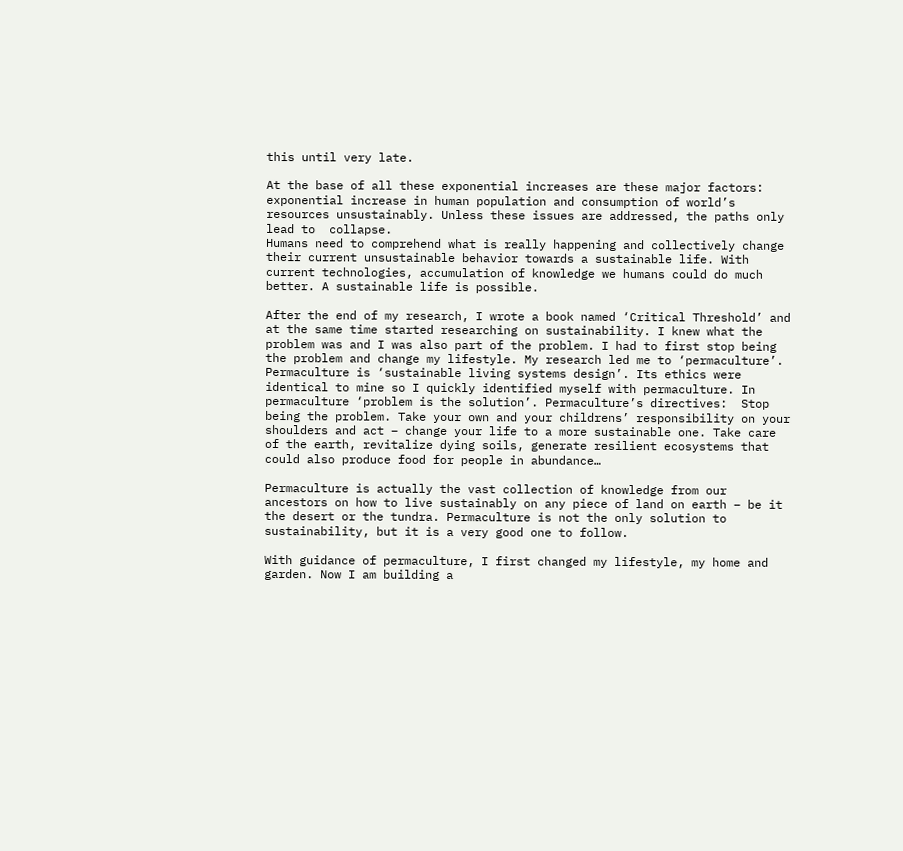this until very late.

At the base of all these exponential increases are these major factors:  exponential increase in human population and consumption of world’s resources unsustainably. Unless these issues are addressed, the paths only lead to  collapse.
Humans need to comprehend what is really happening and collectively change their current unsustainable behavior towards a sustainable life. With current technologies, accumulation of knowledge we humans could do much better. A sustainable life is possible.

After the end of my research, I wrote a book named ‘Critical Threshold’ and at the same time started researching on sustainability. I knew what the problem was and I was also part of the problem. I had to first stop being the problem and change my lifestyle. My research led me to ‘permaculture’. Permaculture is ‘sustainable living systems design’. Its ethics were identical to mine so I quickly identified myself with permaculture. In permaculture ‘problem is the solution’. Permaculture’s directives:  Stop being the problem. Take your own and your childrens’ responsibility on your shoulders and act – change your life to a more sustainable one. Take care of the earth, revitalize dying soils, generate resilient ecosystems that could also produce food for people in abundance…

Permaculture is actually the vast collection of knowledge from our ancestors on how to live sustainably on any piece of land on earth – be it the desert or the tundra. Permaculture is not the only solution to sustainability, but it is a very good one to follow.

With guidance of permaculture, I first changed my lifestyle, my home and garden. Now I am building a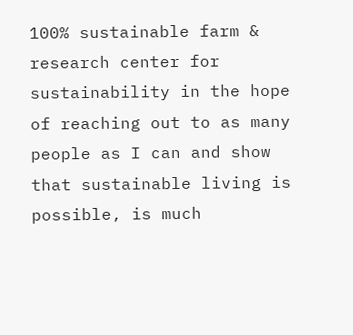100% sustainable farm & research center for sustainability in the hope of reaching out to as many people as I can and show that sustainable living is possible, is much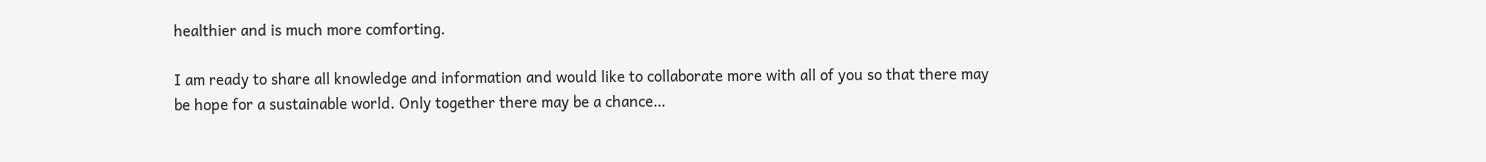healthier and is much more comforting.

I am ready to share all knowledge and information and would like to collaborate more with all of you so that there may be hope for a sustainable world. Only together there may be a chance…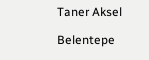Taner Aksel

Belentepe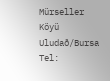Mürseller Köyü Uludað/Bursa    Tel: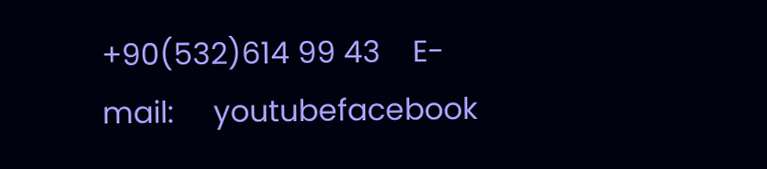+90(532)614 99 43    E-mail:     youtubefacebook